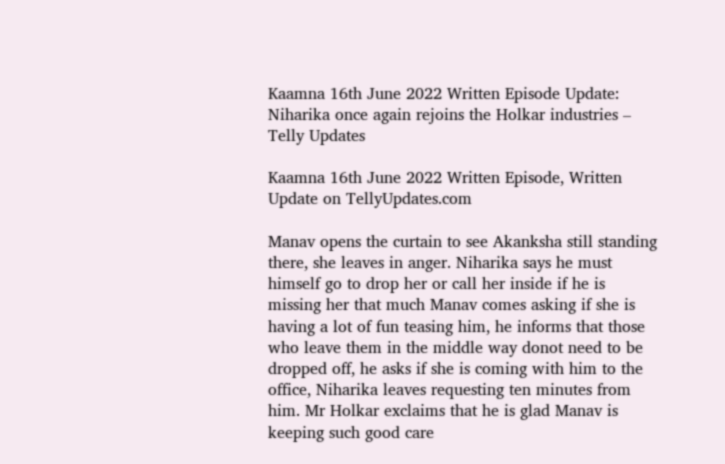Kaamna 16th June 2022 Written Episode Update: Niharika once again rejoins the Holkar industries – Telly Updates

Kaamna 16th June 2022 Written Episode, Written Update on TellyUpdates.com

Manav opens the curtain to see Akanksha still standing there, she leaves in anger. Niharika says he must himself go to drop her or call her inside if he is missing her that much Manav comes asking if she is having a lot of fun teasing him, he informs that those who leave them in the middle way donot need to be dropped off, he asks if she is coming with him to the office, Niharika leaves requesting ten minutes from him. Mr Holkar exclaims that he is glad Manav is keeping such good care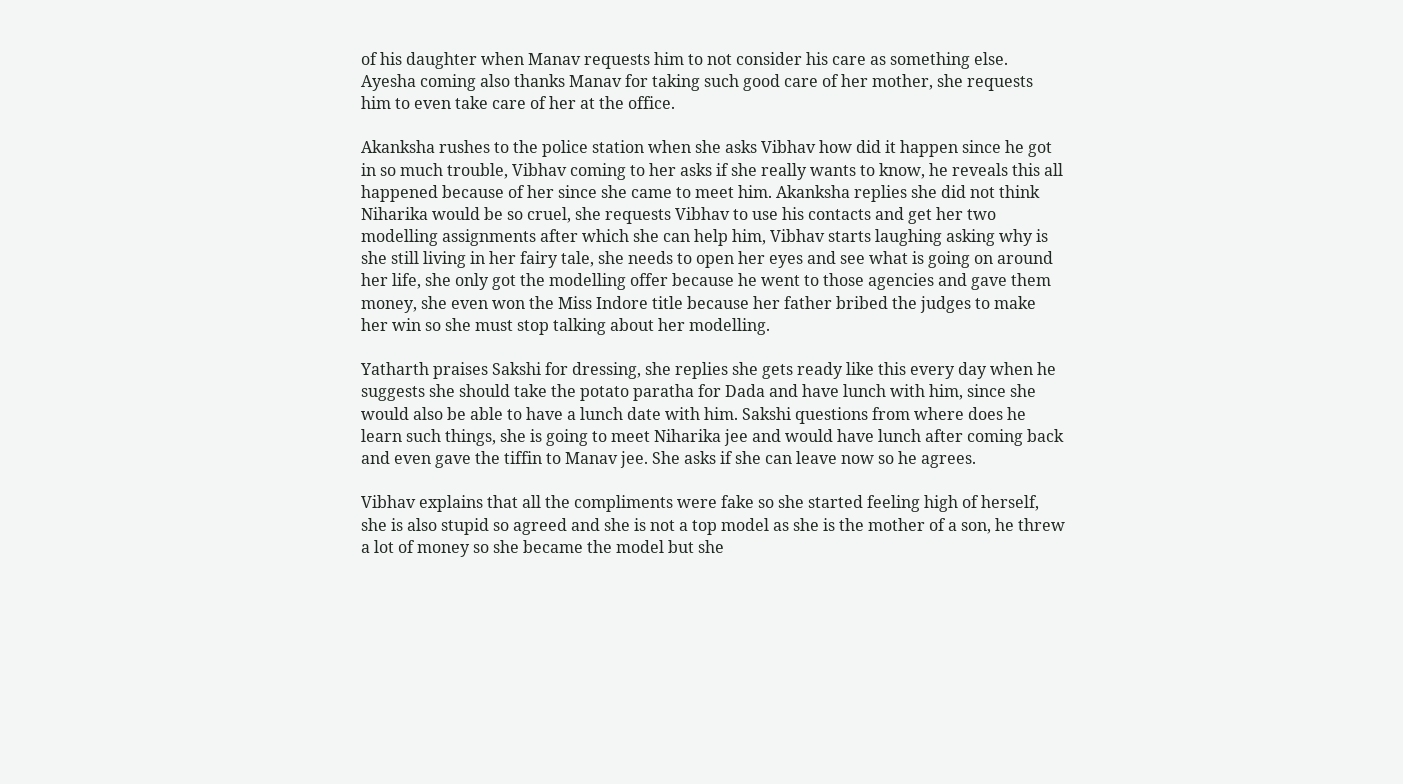of his daughter when Manav requests him to not consider his care as something else. Ayesha coming also thanks Manav for taking such good care of her mother, she requests him to even take care of her at the office.

Akanksha rushes to the police station when she asks Vibhav how did it happen since he got in so much trouble, Vibhav coming to her asks if she really wants to know, he reveals this all happened because of her since she came to meet him. Akanksha replies she did not think Niharika would be so cruel, she requests Vibhav to use his contacts and get her two modelling assignments after which she can help him, Vibhav starts laughing asking why is she still living in her fairy tale, she needs to open her eyes and see what is going on around her life, she only got the modelling offer because he went to those agencies and gave them money, she even won the Miss Indore title because her father bribed the judges to make her win so she must stop talking about her modelling.

Yatharth praises Sakshi for dressing, she replies she gets ready like this every day when he suggests she should take the potato paratha for Dada and have lunch with him, since she would also be able to have a lunch date with him. Sakshi questions from where does he learn such things, she is going to meet Niharika jee and would have lunch after coming back and even gave the tiffin to Manav jee. She asks if she can leave now so he agrees.

Vibhav explains that all the compliments were fake so she started feeling high of herself, she is also stupid so agreed and she is not a top model as she is the mother of a son, he threw a lot of money so she became the model but she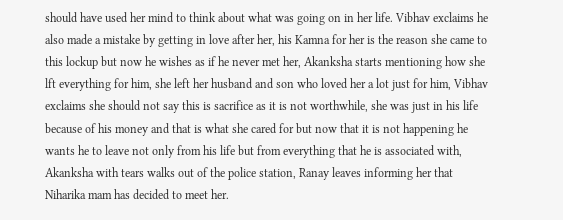should have used her mind to think about what was going on in her life. Vibhav exclaims he also made a mistake by getting in love after her, his Kamna for her is the reason she came to this lockup but now he wishes as if he never met her, Akanksha starts mentioning how she lft everything for him, she left her husband and son who loved her a lot just for him, Vibhav exclaims she should not say this is sacrifice as it is not worthwhile, she was just in his life because of his money and that is what she cared for but now that it is not happening he wants he to leave not only from his life but from everything that he is associated with, Akanksha with tears walks out of the police station, Ranay leaves informing her that Niharika mam has decided to meet her.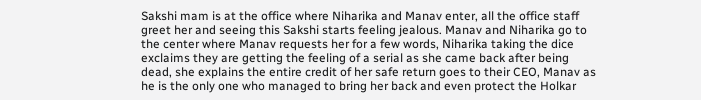Sakshi mam is at the office where Niharika and Manav enter, all the office staff greet her and seeing this Sakshi starts feeling jealous. Manav and Niharika go to the center where Manav requests her for a few words, Niharika taking the dice exclaims they are getting the feeling of a serial as she came back after being dead, she explains the entire credit of her safe return goes to their CEO, Manav as he is the only one who managed to bring her back and even protect the Holkar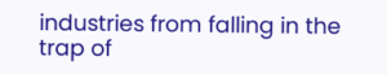industries from falling in the trap of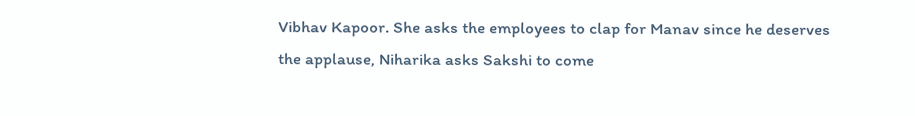Vibhav Kapoor. She asks the employees to clap for Manav since he deserves the applause, Niharika asks Sakshi to come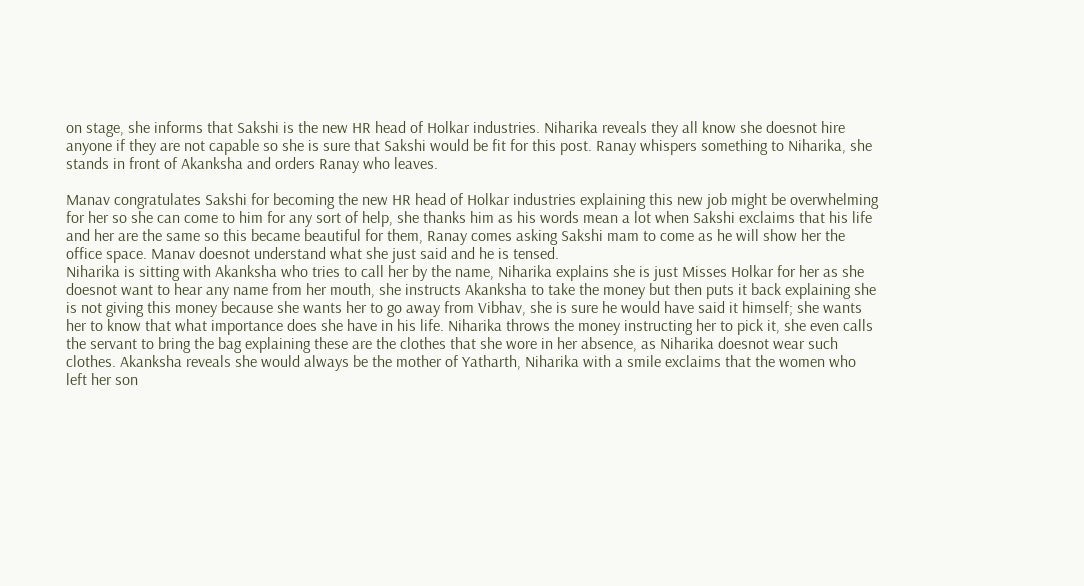on stage, she informs that Sakshi is the new HR head of Holkar industries. Niharika reveals they all know she doesnot hire anyone if they are not capable so she is sure that Sakshi would be fit for this post. Ranay whispers something to Niharika, she stands in front of Akanksha and orders Ranay who leaves.

Manav congratulates Sakshi for becoming the new HR head of Holkar industries explaining this new job might be overwhelming for her so she can come to him for any sort of help, she thanks him as his words mean a lot when Sakshi exclaims that his life and her are the same so this became beautiful for them, Ranay comes asking Sakshi mam to come as he will show her the office space. Manav doesnot understand what she just said and he is tensed.
Niharika is sitting with Akanksha who tries to call her by the name, Niharika explains she is just Misses Holkar for her as she doesnot want to hear any name from her mouth, she instructs Akanksha to take the money but then puts it back explaining she is not giving this money because she wants her to go away from Vibhav, she is sure he would have said it himself; she wants her to know that what importance does she have in his life. Niharika throws the money instructing her to pick it, she even calls the servant to bring the bag explaining these are the clothes that she wore in her absence, as Niharika doesnot wear such clothes. Akanksha reveals she would always be the mother of Yatharth, Niharika with a smile exclaims that the women who left her son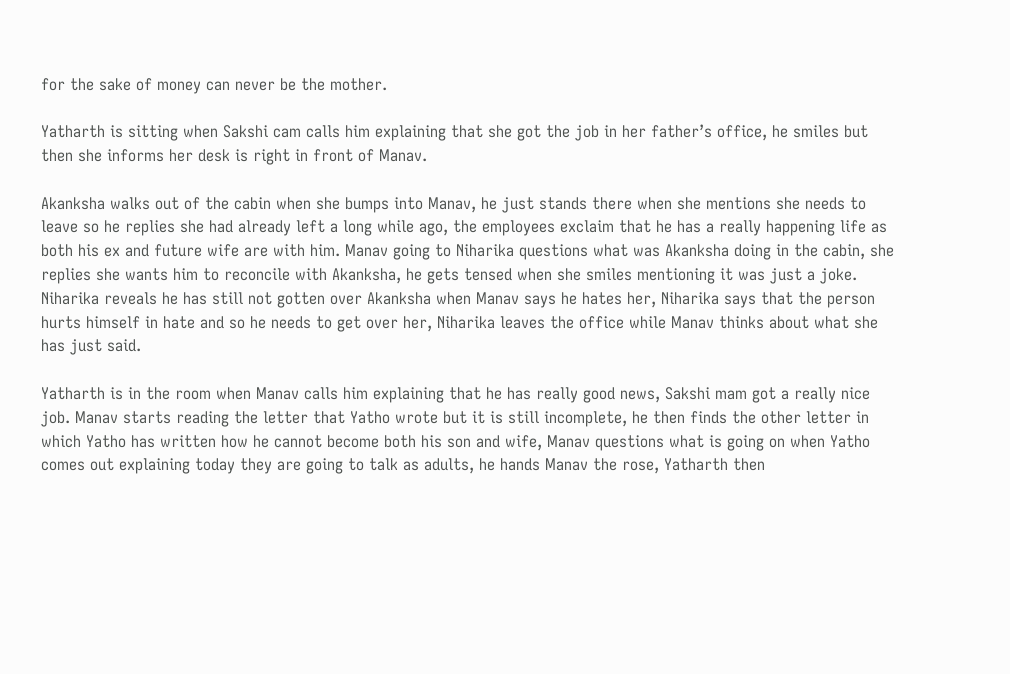for the sake of money can never be the mother.

Yatharth is sitting when Sakshi cam calls him explaining that she got the job in her father’s office, he smiles but then she informs her desk is right in front of Manav.

Akanksha walks out of the cabin when she bumps into Manav, he just stands there when she mentions she needs to leave so he replies she had already left a long while ago, the employees exclaim that he has a really happening life as both his ex and future wife are with him. Manav going to Niharika questions what was Akanksha doing in the cabin, she replies she wants him to reconcile with Akanksha, he gets tensed when she smiles mentioning it was just a joke. Niharika reveals he has still not gotten over Akanksha when Manav says he hates her, Niharika says that the person hurts himself in hate and so he needs to get over her, Niharika leaves the office while Manav thinks about what she has just said.

Yatharth is in the room when Manav calls him explaining that he has really good news, Sakshi mam got a really nice job. Manav starts reading the letter that Yatho wrote but it is still incomplete, he then finds the other letter in which Yatho has written how he cannot become both his son and wife, Manav questions what is going on when Yatho comes out explaining today they are going to talk as adults, he hands Manav the rose, Yatharth then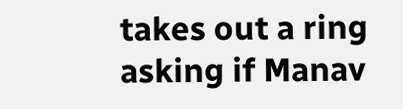takes out a ring asking if Manav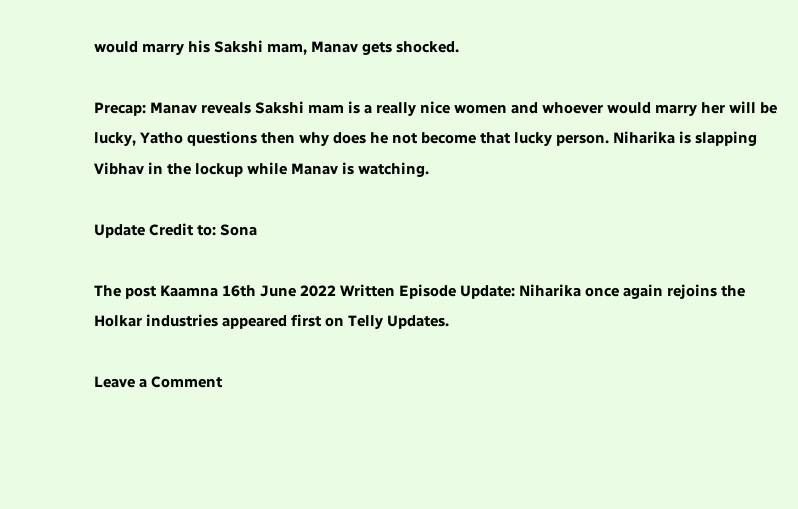would marry his Sakshi mam, Manav gets shocked.

Precap: Manav reveals Sakshi mam is a really nice women and whoever would marry her will be lucky, Yatho questions then why does he not become that lucky person. Niharika is slapping Vibhav in the lockup while Manav is watching.

Update Credit to: Sona

The post Kaamna 16th June 2022 Written Episode Update: Niharika once again rejoins the Holkar industries appeared first on Telly Updates.

Leave a Comment